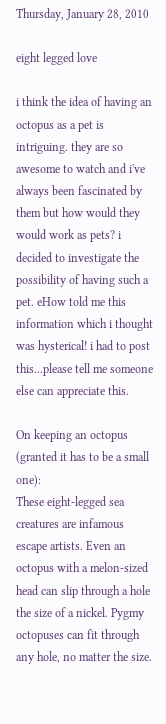Thursday, January 28, 2010

eight legged love

i think the idea of having an octopus as a pet is intriguing. they are so awesome to watch and i've always been fascinated by them but how would they would work as pets? i decided to investigate the possibility of having such a pet. eHow told me this information which i thought was hysterical! i had to post this...please tell me someone else can appreciate this.

On keeping an octopus (granted it has to be a small one):
These eight-legged sea creatures are infamous escape artists. Even an octopus with a melon-sized head can slip through a hole the size of a nickel. Pygmy octopuses can fit through any hole, no matter the size.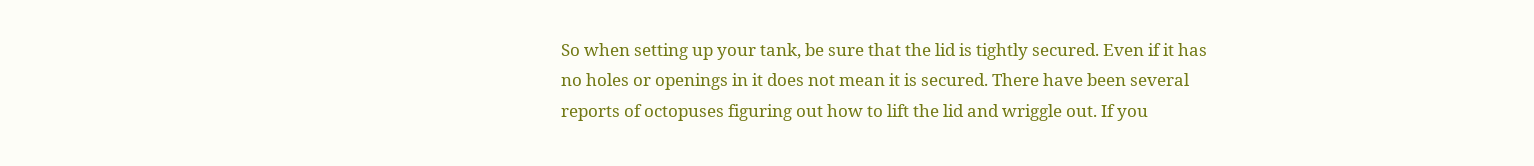So when setting up your tank, be sure that the lid is tightly secured. Even if it has no holes or openings in it does not mean it is secured. There have been several reports of octopuses figuring out how to lift the lid and wriggle out. If you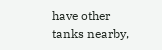have other tanks nearby,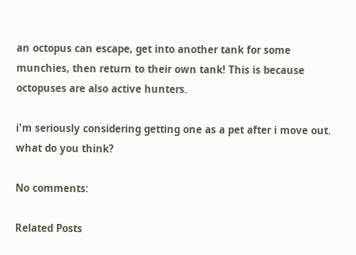an octopus can escape, get into another tank for some munchies, then return to their own tank! This is because octopuses are also active hunters.

i'm seriously considering getting one as a pet after i move out. what do you think?

No comments:

Related Posts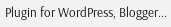Plugin for WordPress, Blogger...